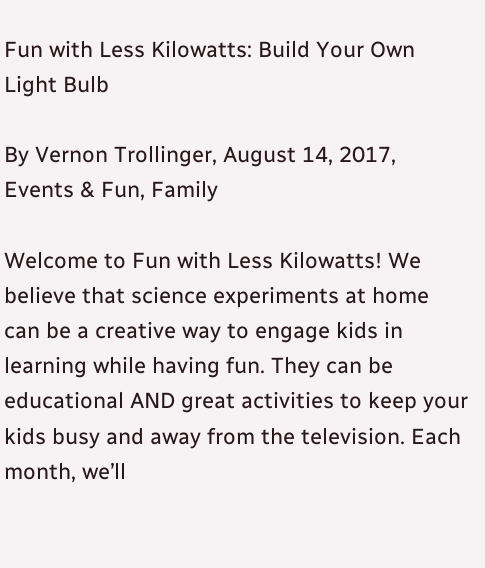Fun with Less Kilowatts: Build Your Own Light Bulb

By Vernon Trollinger, August 14, 2017, Events & Fun, Family

Welcome to Fun with Less Kilowatts! We believe that science experiments at home can be a creative way to engage kids in learning while having fun. They can be educational AND great activities to keep your kids busy and away from the television. Each month, we’ll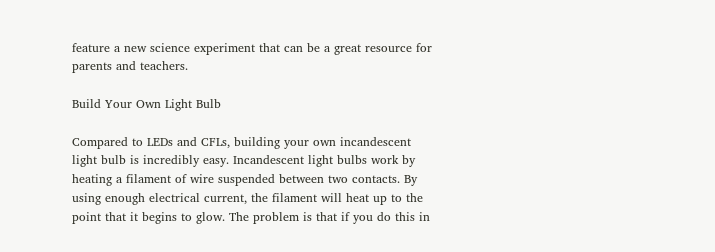feature a new science experiment that can be a great resource for parents and teachers.

Build Your Own Light Bulb

Compared to LEDs and CFLs, building your own incandescent light bulb is incredibly easy. Incandescent light bulbs work by heating a filament of wire suspended between two contacts. By using enough electrical current, the filament will heat up to the point that it begins to glow. The problem is that if you do this in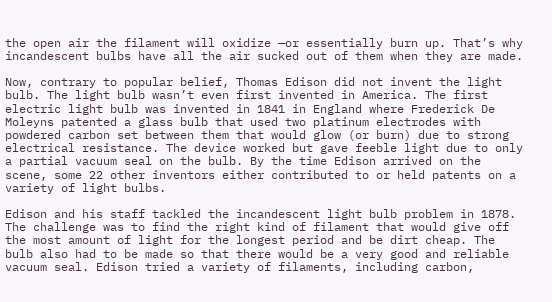the open air the filament will oxidize —or essentially burn up. That’s why incandescent bulbs have all the air sucked out of them when they are made.

Now, contrary to popular belief, Thomas Edison did not invent the light bulb. The light bulb wasn’t even first invented in America. The first electric light bulb was invented in 1841 in England where Frederick De Moleyns patented a glass bulb that used two platinum electrodes with powdered carbon set between them that would glow (or burn) due to strong electrical resistance. The device worked but gave feeble light due to only a partial vacuum seal on the bulb. By the time Edison arrived on the scene, some 22 other inventors either contributed to or held patents on a variety of light bulbs.

Edison and his staff tackled the incandescent light bulb problem in 1878. The challenge was to find the right kind of filament that would give off the most amount of light for the longest period and be dirt cheap. The bulb also had to be made so that there would be a very good and reliable vacuum seal. Edison tried a variety of filaments, including carbon,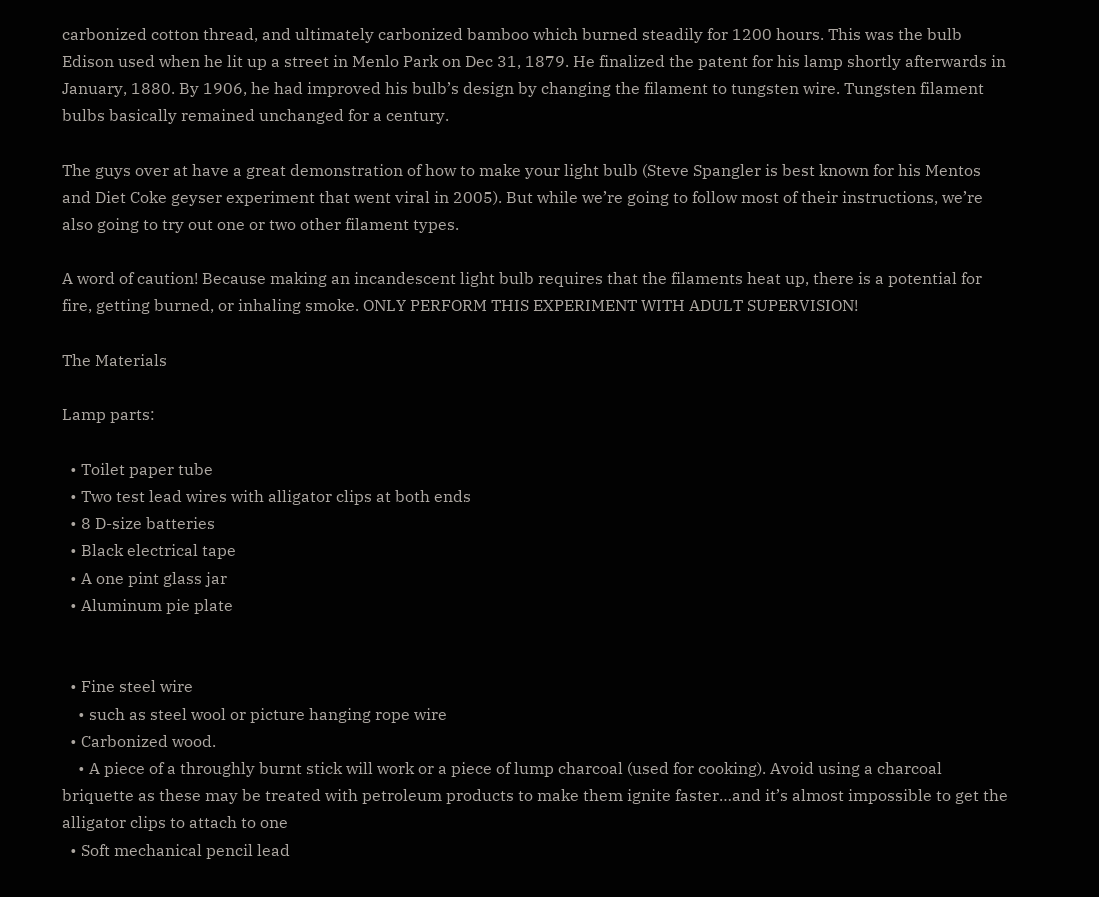carbonized cotton thread, and ultimately carbonized bamboo which burned steadily for 1200 hours. This was the bulb Edison used when he lit up a street in Menlo Park on Dec 31, 1879. He finalized the patent for his lamp shortly afterwards in January, 1880. By 1906, he had improved his bulb’s design by changing the filament to tungsten wire. Tungsten filament bulbs basically remained unchanged for a century.

The guys over at have a great demonstration of how to make your light bulb (Steve Spangler is best known for his Mentos and Diet Coke geyser experiment that went viral in 2005). But while we’re going to follow most of their instructions, we’re also going to try out one or two other filament types.

A word of caution! Because making an incandescent light bulb requires that the filaments heat up, there is a potential for fire, getting burned, or inhaling smoke. ONLY PERFORM THIS EXPERIMENT WITH ADULT SUPERVISION!

The Materials

Lamp parts:

  • Toilet paper tube
  • Two test lead wires with alligator clips at both ends
  • 8 D-size batteries
  • Black electrical tape
  • A one pint glass jar
  • Aluminum pie plate


  • Fine steel wire
    • such as steel wool or picture hanging rope wire
  • Carbonized wood.
    • A piece of a throughly burnt stick will work or a piece of lump charcoal (used for cooking). Avoid using a charcoal briquette as these may be treated with petroleum products to make them ignite faster…and it’s almost impossible to get the alligator clips to attach to one
  • Soft mechanical pencil lead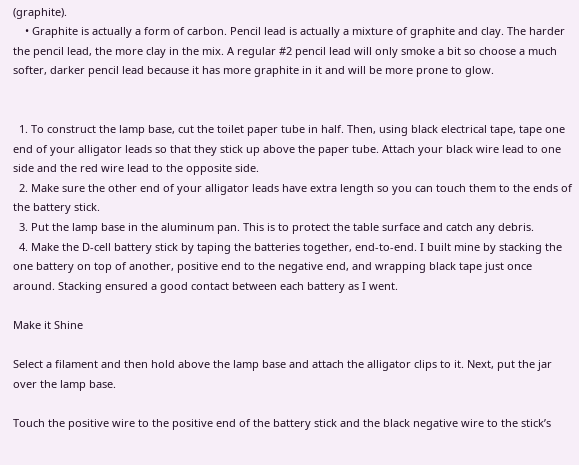(graphite).
    • Graphite is actually a form of carbon. Pencil lead is actually a mixture of graphite and clay. The harder the pencil lead, the more clay in the mix. A regular #2 pencil lead will only smoke a bit so choose a much softer, darker pencil lead because it has more graphite in it and will be more prone to glow.


  1. To construct the lamp base, cut the toilet paper tube in half. Then, using black electrical tape, tape one end of your alligator leads so that they stick up above the paper tube. Attach your black wire lead to one side and the red wire lead to the opposite side.
  2. Make sure the other end of your alligator leads have extra length so you can touch them to the ends of the battery stick.
  3. Put the lamp base in the aluminum pan. This is to protect the table surface and catch any debris.
  4. Make the D-cell battery stick by taping the batteries together, end-to-end. I built mine by stacking the one battery on top of another, positive end to the negative end, and wrapping black tape just once around. Stacking ensured a good contact between each battery as I went.

Make it Shine

Select a filament and then hold above the lamp base and attach the alligator clips to it. Next, put the jar over the lamp base.

Touch the positive wire to the positive end of the battery stick and the black negative wire to the stick’s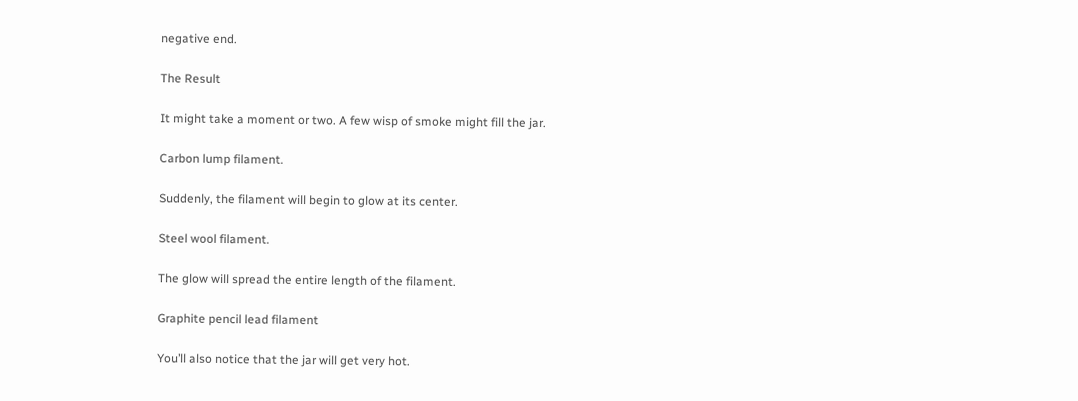negative end.

The Result

It might take a moment or two. A few wisp of smoke might fill the jar.

Carbon lump filament.

Suddenly, the filament will begin to glow at its center.

Steel wool filament.

The glow will spread the entire length of the filament.

Graphite pencil lead filament

You’ll also notice that the jar will get very hot.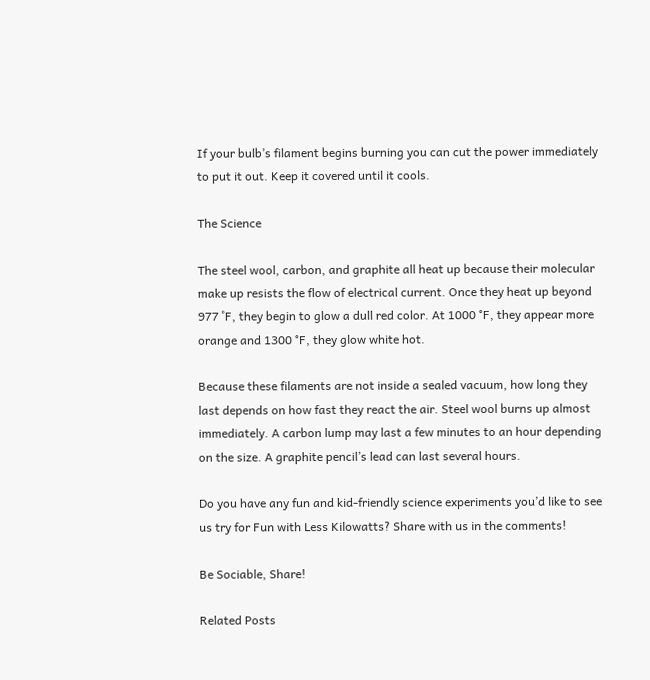If your bulb’s filament begins burning you can cut the power immediately to put it out. Keep it covered until it cools.

The Science

The steel wool, carbon, and graphite all heat up because their molecular make up resists the flow of electrical current. Once they heat up beyond 977 ˚F, they begin to glow a dull red color. At 1000 °F, they appear more orange and 1300 °F, they glow white hot.

Because these filaments are not inside a sealed vacuum, how long they last depends on how fast they react the air. Steel wool burns up almost immediately. A carbon lump may last a few minutes to an hour depending on the size. A graphite pencil’s lead can last several hours.

Do you have any fun and kid-friendly science experiments you’d like to see us try for Fun with Less Kilowatts? Share with us in the comments!

Be Sociable, Share!

Related Posts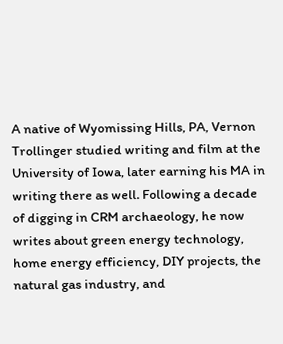A native of Wyomissing Hills, PA, Vernon Trollinger studied writing and film at the University of Iowa, later earning his MA in writing there as well. Following a decade of digging in CRM archaeology, he now writes about green energy technology, home energy efficiency, DIY projects, the natural gas industry, and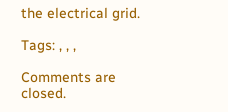the electrical grid.

Tags: , , ,

Comments are closed.